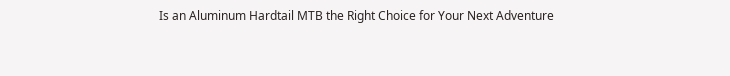Is an Aluminum Hardtail MTB the Right Choice for Your Next Adventure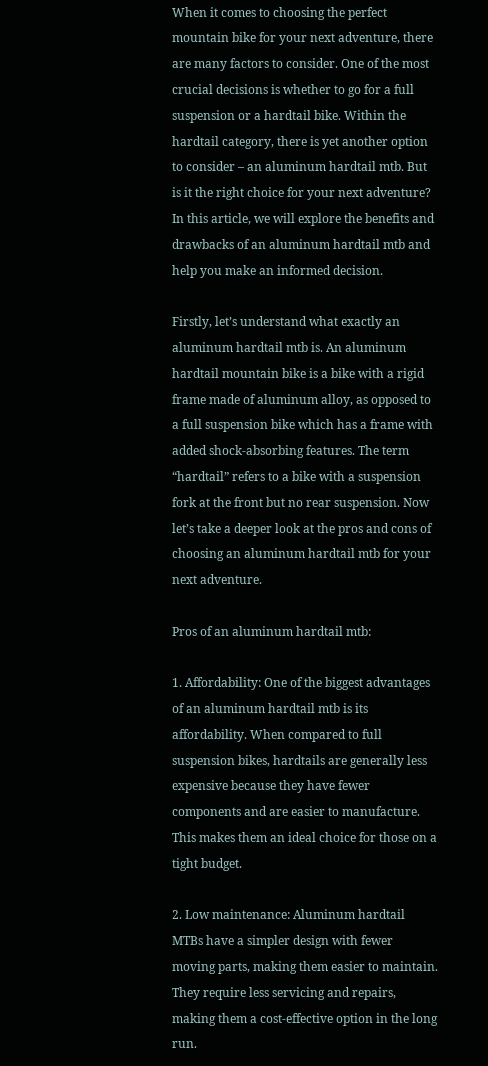When it comes to choosing the perfect mountain bike for your next adventure, there are many factors to consider. One of the most crucial decisions is whether to go for a full suspension or a hardtail bike. Within the hardtail category, there is yet another option to consider – an aluminum hardtail mtb. But is it the right choice for your next adventure? In this article, we will explore the benefits and drawbacks of an aluminum hardtail mtb and help you make an informed decision.

Firstly, let’s understand what exactly an aluminum hardtail mtb is. An aluminum hardtail mountain bike is a bike with a rigid frame made of aluminum alloy, as opposed to a full suspension bike which has a frame with added shock-absorbing features. The term “hardtail” refers to a bike with a suspension fork at the front but no rear suspension. Now let’s take a deeper look at the pros and cons of choosing an aluminum hardtail mtb for your next adventure.

Pros of an aluminum hardtail mtb:

1. Affordability: One of the biggest advantages of an aluminum hardtail mtb is its affordability. When compared to full suspension bikes, hardtails are generally less expensive because they have fewer components and are easier to manufacture. This makes them an ideal choice for those on a tight budget.

2. Low maintenance: Aluminum hardtail MTBs have a simpler design with fewer moving parts, making them easier to maintain. They require less servicing and repairs, making them a cost-effective option in the long run.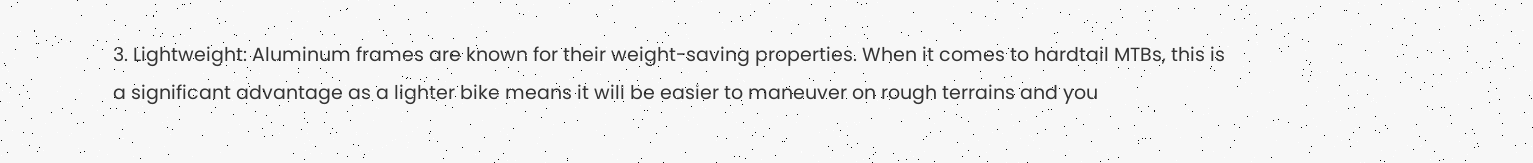3. Lightweight: Aluminum frames are known for their weight-saving properties. When it comes to hardtail MTBs, this is a significant advantage as a lighter bike means it will be easier to maneuver on rough terrains and you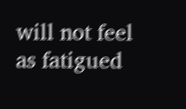will not feel as fatigued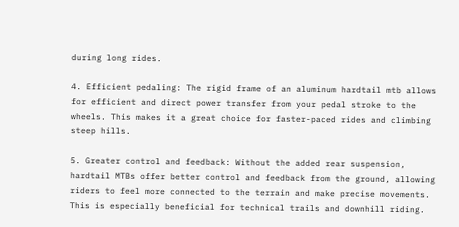during long rides.

4. Efficient pedaling: The rigid frame of an aluminum hardtail mtb allows for efficient and direct power transfer from your pedal stroke to the wheels. This makes it a great choice for faster-paced rides and climbing steep hills.

5. Greater control and feedback: Without the added rear suspension, hardtail MTBs offer better control and feedback from the ground, allowing riders to feel more connected to the terrain and make precise movements. This is especially beneficial for technical trails and downhill riding.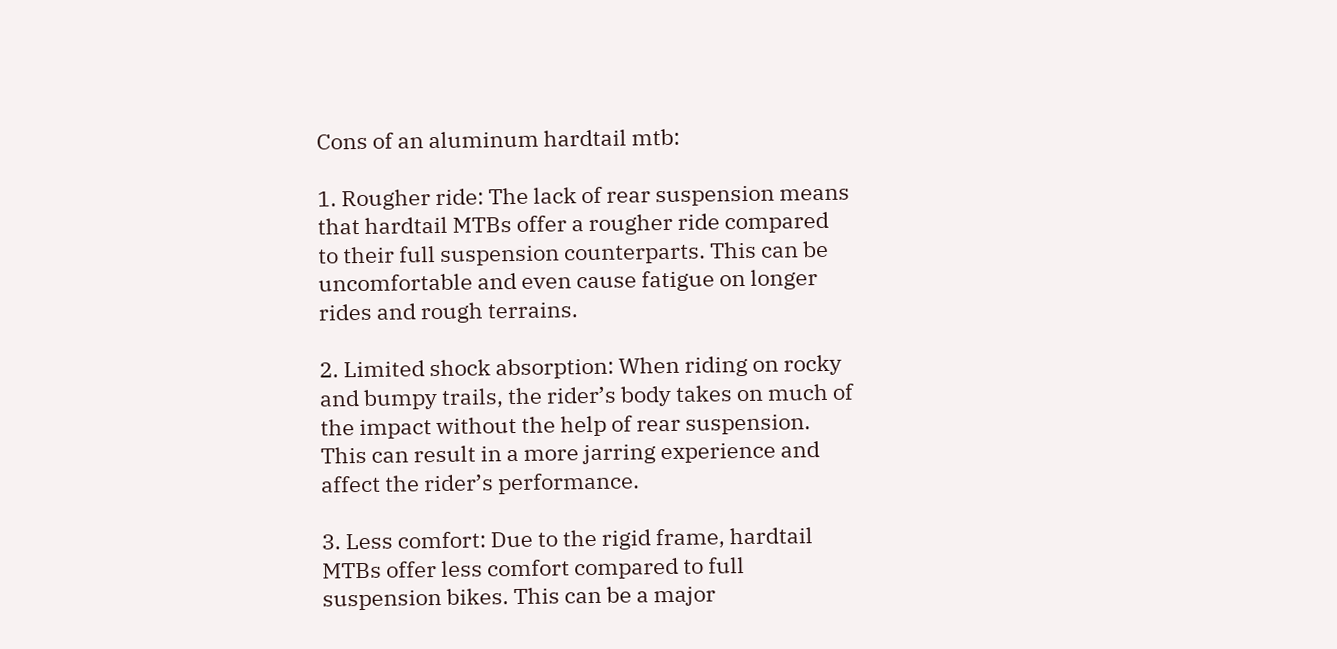Cons of an aluminum hardtail mtb:

1. Rougher ride: The lack of rear suspension means that hardtail MTBs offer a rougher ride compared to their full suspension counterparts. This can be uncomfortable and even cause fatigue on longer rides and rough terrains.

2. Limited shock absorption: When riding on rocky and bumpy trails, the rider’s body takes on much of the impact without the help of rear suspension. This can result in a more jarring experience and affect the rider’s performance.

3. Less comfort: Due to the rigid frame, hardtail MTBs offer less comfort compared to full suspension bikes. This can be a major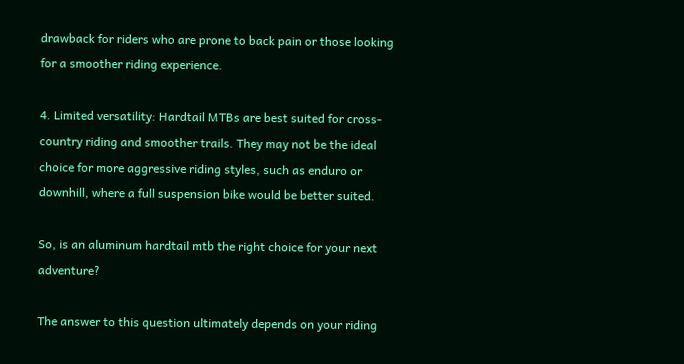drawback for riders who are prone to back pain or those looking for a smoother riding experience.

4. Limited versatility: Hardtail MTBs are best suited for cross-country riding and smoother trails. They may not be the ideal choice for more aggressive riding styles, such as enduro or downhill, where a full suspension bike would be better suited.

So, is an aluminum hardtail mtb the right choice for your next adventure?

The answer to this question ultimately depends on your riding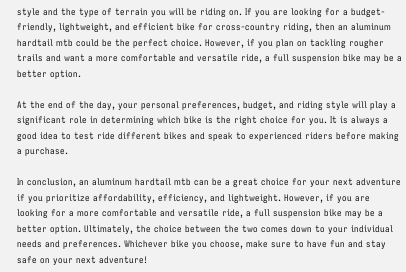style and the type of terrain you will be riding on. If you are looking for a budget-friendly, lightweight, and efficient bike for cross-country riding, then an aluminum hardtail mtb could be the perfect choice. However, if you plan on tackling rougher trails and want a more comfortable and versatile ride, a full suspension bike may be a better option.

At the end of the day, your personal preferences, budget, and riding style will play a significant role in determining which bike is the right choice for you. It is always a good idea to test ride different bikes and speak to experienced riders before making a purchase.

In conclusion, an aluminum hardtail mtb can be a great choice for your next adventure if you prioritize affordability, efficiency, and lightweight. However, if you are looking for a more comfortable and versatile ride, a full suspension bike may be a better option. Ultimately, the choice between the two comes down to your individual needs and preferences. Whichever bike you choose, make sure to have fun and stay safe on your next adventure!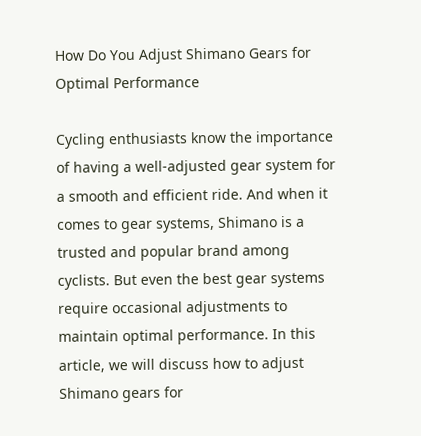How Do You Adjust Shimano Gears for Optimal Performance

Cycling enthusiasts know the importance of having a well-adjusted gear system for a smooth and efficient ride. And when it comes to gear systems, Shimano is a trusted and popular brand among cyclists. But even the best gear systems require occasional adjustments to maintain optimal performance. In this article, we will discuss how to adjust Shimano gears for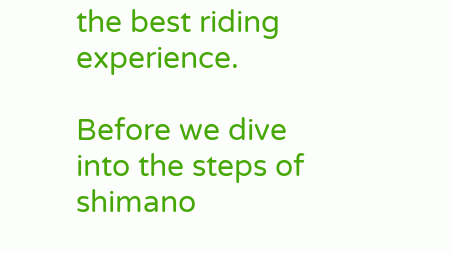the best riding experience.

Before we dive into the steps of shimano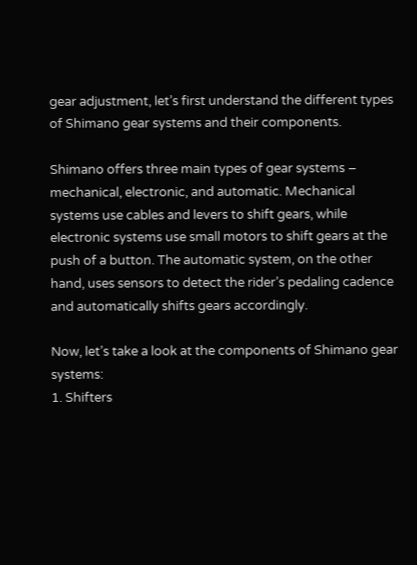gear adjustment, let’s first understand the different types of Shimano gear systems and their components.

Shimano offers three main types of gear systems – mechanical, electronic, and automatic. Mechanical systems use cables and levers to shift gears, while electronic systems use small motors to shift gears at the push of a button. The automatic system, on the other hand, uses sensors to detect the rider’s pedaling cadence and automatically shifts gears accordingly.

Now, let’s take a look at the components of Shimano gear systems:
1. Shifters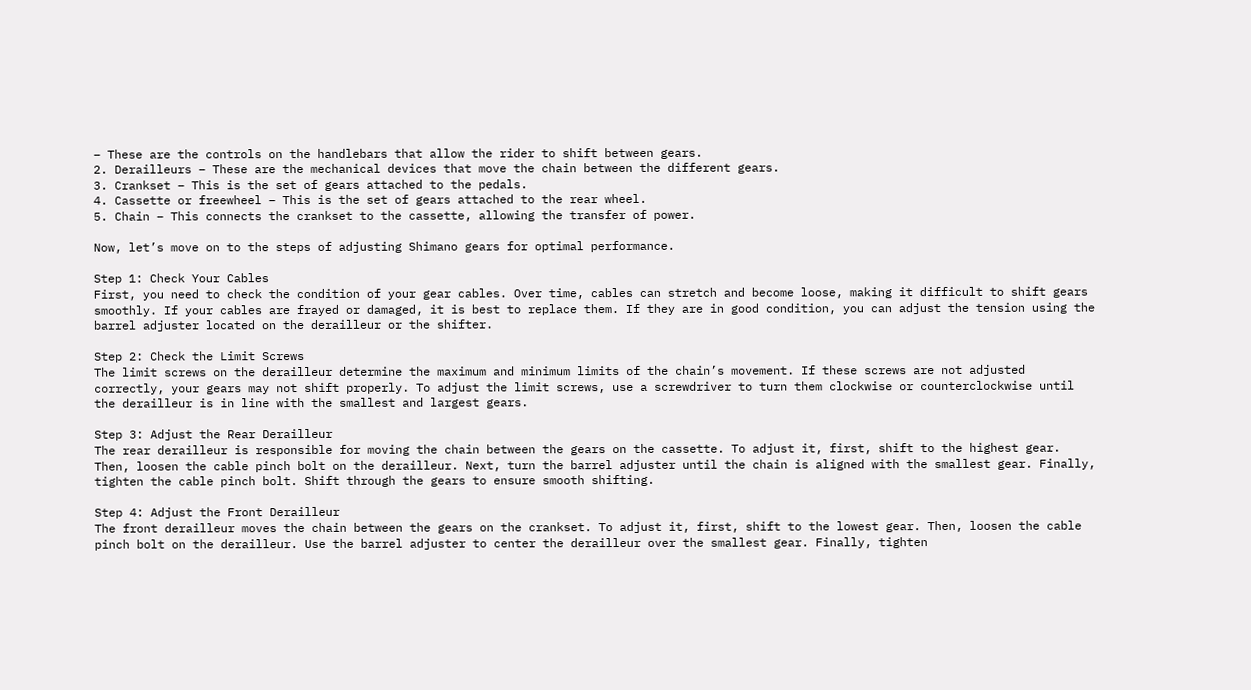– These are the controls on the handlebars that allow the rider to shift between gears.
2. Derailleurs – These are the mechanical devices that move the chain between the different gears.
3. Crankset – This is the set of gears attached to the pedals.
4. Cassette or freewheel – This is the set of gears attached to the rear wheel.
5. Chain – This connects the crankset to the cassette, allowing the transfer of power.

Now, let’s move on to the steps of adjusting Shimano gears for optimal performance.

Step 1: Check Your Cables
First, you need to check the condition of your gear cables. Over time, cables can stretch and become loose, making it difficult to shift gears smoothly. If your cables are frayed or damaged, it is best to replace them. If they are in good condition, you can adjust the tension using the barrel adjuster located on the derailleur or the shifter.

Step 2: Check the Limit Screws
The limit screws on the derailleur determine the maximum and minimum limits of the chain’s movement. If these screws are not adjusted correctly, your gears may not shift properly. To adjust the limit screws, use a screwdriver to turn them clockwise or counterclockwise until the derailleur is in line with the smallest and largest gears.

Step 3: Adjust the Rear Derailleur
The rear derailleur is responsible for moving the chain between the gears on the cassette. To adjust it, first, shift to the highest gear. Then, loosen the cable pinch bolt on the derailleur. Next, turn the barrel adjuster until the chain is aligned with the smallest gear. Finally, tighten the cable pinch bolt. Shift through the gears to ensure smooth shifting.

Step 4: Adjust the Front Derailleur
The front derailleur moves the chain between the gears on the crankset. To adjust it, first, shift to the lowest gear. Then, loosen the cable pinch bolt on the derailleur. Use the barrel adjuster to center the derailleur over the smallest gear. Finally, tighten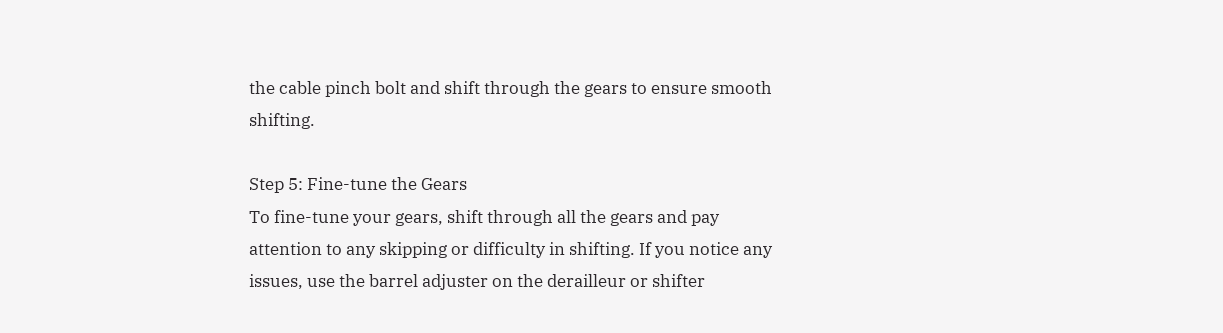the cable pinch bolt and shift through the gears to ensure smooth shifting.

Step 5: Fine-tune the Gears
To fine-tune your gears, shift through all the gears and pay attention to any skipping or difficulty in shifting. If you notice any issues, use the barrel adjuster on the derailleur or shifter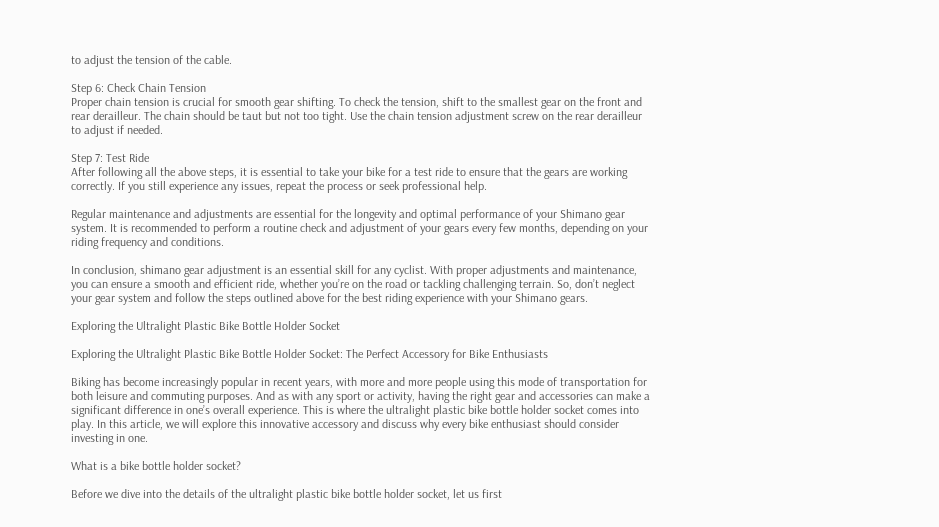to adjust the tension of the cable.

Step 6: Check Chain Tension
Proper chain tension is crucial for smooth gear shifting. To check the tension, shift to the smallest gear on the front and rear derailleur. The chain should be taut but not too tight. Use the chain tension adjustment screw on the rear derailleur to adjust if needed.

Step 7: Test Ride
After following all the above steps, it is essential to take your bike for a test ride to ensure that the gears are working correctly. If you still experience any issues, repeat the process or seek professional help.

Regular maintenance and adjustments are essential for the longevity and optimal performance of your Shimano gear system. It is recommended to perform a routine check and adjustment of your gears every few months, depending on your riding frequency and conditions.

In conclusion, shimano gear adjustment is an essential skill for any cyclist. With proper adjustments and maintenance, you can ensure a smooth and efficient ride, whether you’re on the road or tackling challenging terrain. So, don’t neglect your gear system and follow the steps outlined above for the best riding experience with your Shimano gears.

Exploring the Ultralight Plastic Bike Bottle Holder Socket

Exploring the Ultralight Plastic Bike Bottle Holder Socket: The Perfect Accessory for Bike Enthusiasts

Biking has become increasingly popular in recent years, with more and more people using this mode of transportation for both leisure and commuting purposes. And as with any sport or activity, having the right gear and accessories can make a significant difference in one’s overall experience. This is where the ultralight plastic bike bottle holder socket comes into play. In this article, we will explore this innovative accessory and discuss why every bike enthusiast should consider investing in one.

What is a bike bottle holder socket?

Before we dive into the details of the ultralight plastic bike bottle holder socket, let us first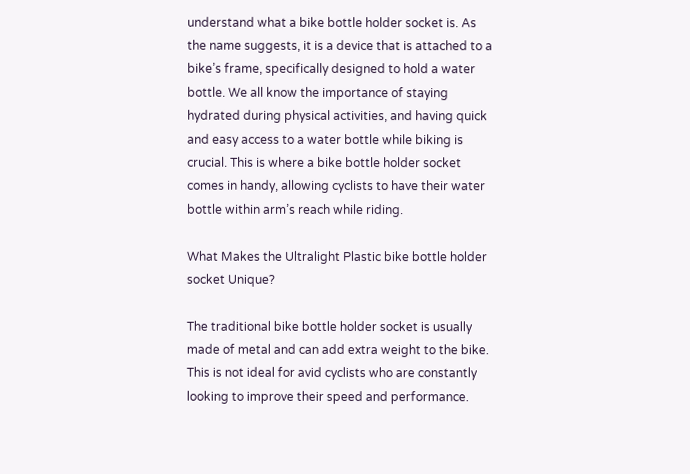understand what a bike bottle holder socket is. As the name suggests, it is a device that is attached to a bike’s frame, specifically designed to hold a water bottle. We all know the importance of staying hydrated during physical activities, and having quick and easy access to a water bottle while biking is crucial. This is where a bike bottle holder socket comes in handy, allowing cyclists to have their water bottle within arm’s reach while riding.

What Makes the Ultralight Plastic bike bottle holder socket Unique?

The traditional bike bottle holder socket is usually made of metal and can add extra weight to the bike. This is not ideal for avid cyclists who are constantly looking to improve their speed and performance.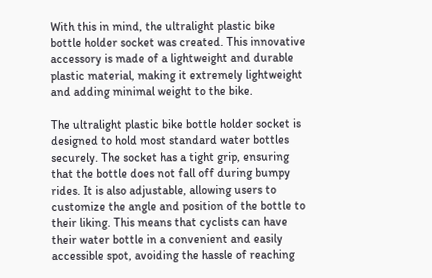With this in mind, the ultralight plastic bike bottle holder socket was created. This innovative accessory is made of a lightweight and durable plastic material, making it extremely lightweight and adding minimal weight to the bike.

The ultralight plastic bike bottle holder socket is designed to hold most standard water bottles securely. The socket has a tight grip, ensuring that the bottle does not fall off during bumpy rides. It is also adjustable, allowing users to customize the angle and position of the bottle to their liking. This means that cyclists can have their water bottle in a convenient and easily accessible spot, avoiding the hassle of reaching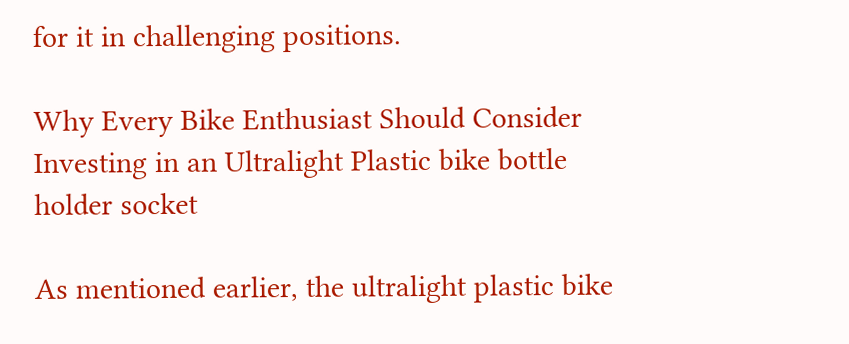for it in challenging positions.

Why Every Bike Enthusiast Should Consider Investing in an Ultralight Plastic bike bottle holder socket

As mentioned earlier, the ultralight plastic bike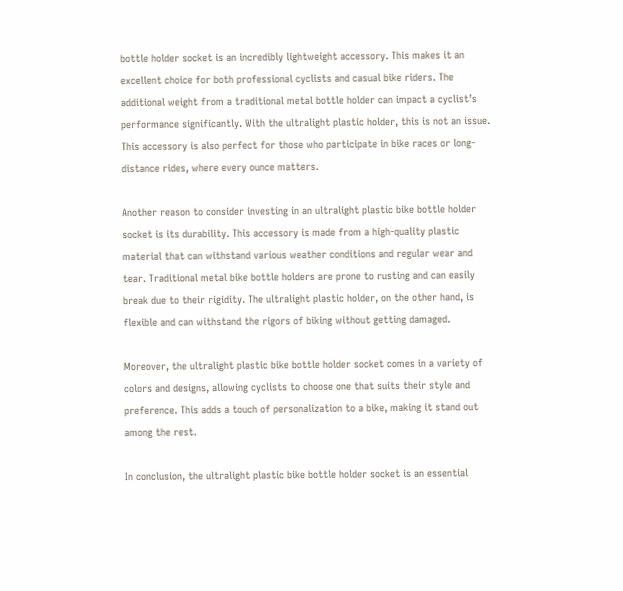bottle holder socket is an incredibly lightweight accessory. This makes it an excellent choice for both professional cyclists and casual bike riders. The additional weight from a traditional metal bottle holder can impact a cyclist’s performance significantly. With the ultralight plastic holder, this is not an issue. This accessory is also perfect for those who participate in bike races or long-distance rides, where every ounce matters.

Another reason to consider investing in an ultralight plastic bike bottle holder socket is its durability. This accessory is made from a high-quality plastic material that can withstand various weather conditions and regular wear and tear. Traditional metal bike bottle holders are prone to rusting and can easily break due to their rigidity. The ultralight plastic holder, on the other hand, is flexible and can withstand the rigors of biking without getting damaged.

Moreover, the ultralight plastic bike bottle holder socket comes in a variety of colors and designs, allowing cyclists to choose one that suits their style and preference. This adds a touch of personalization to a bike, making it stand out among the rest.

In conclusion, the ultralight plastic bike bottle holder socket is an essential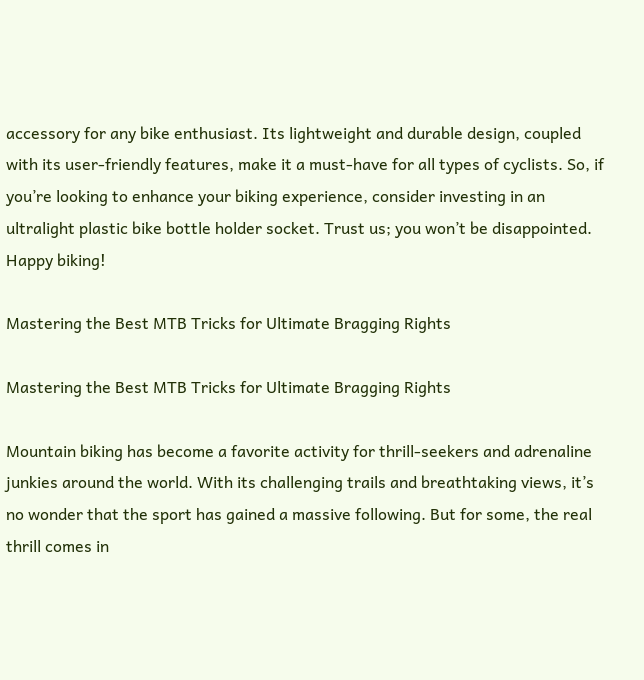accessory for any bike enthusiast. Its lightweight and durable design, coupled with its user-friendly features, make it a must-have for all types of cyclists. So, if you’re looking to enhance your biking experience, consider investing in an ultralight plastic bike bottle holder socket. Trust us; you won’t be disappointed. Happy biking!

Mastering the Best MTB Tricks for Ultimate Bragging Rights

Mastering the Best MTB Tricks for Ultimate Bragging Rights

Mountain biking has become a favorite activity for thrill-seekers and adrenaline junkies around the world. With its challenging trails and breathtaking views, it’s no wonder that the sport has gained a massive following. But for some, the real thrill comes in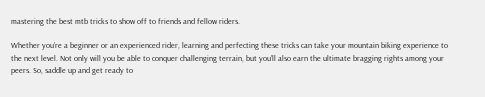mastering the best mtb tricks to show off to friends and fellow riders.

Whether you’re a beginner or an experienced rider, learning and perfecting these tricks can take your mountain biking experience to the next level. Not only will you be able to conquer challenging terrain, but you’ll also earn the ultimate bragging rights among your peers. So, saddle up and get ready to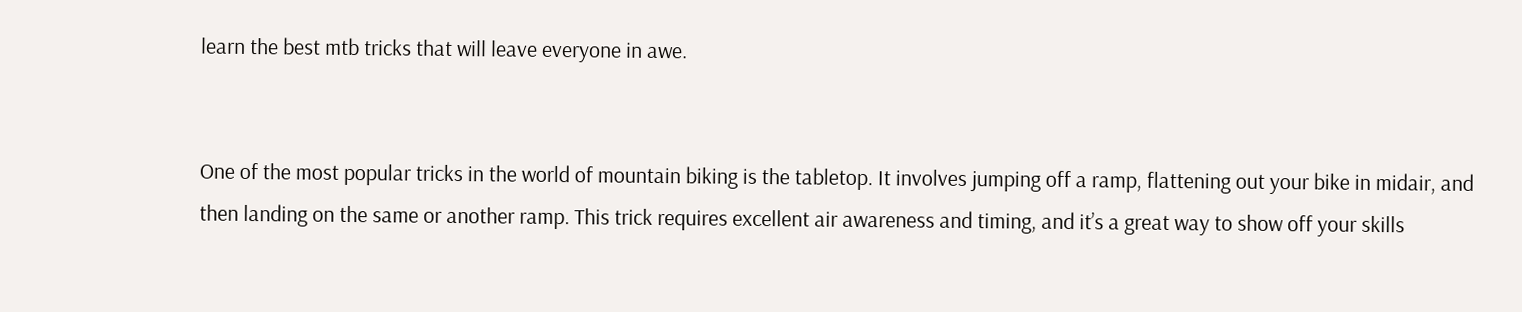learn the best mtb tricks that will leave everyone in awe.


One of the most popular tricks in the world of mountain biking is the tabletop. It involves jumping off a ramp, flattening out your bike in midair, and then landing on the same or another ramp. This trick requires excellent air awareness and timing, and it’s a great way to show off your skills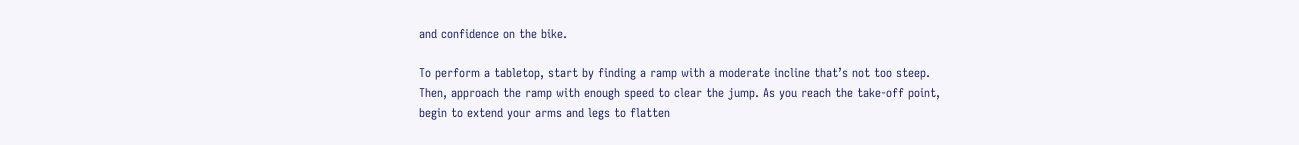and confidence on the bike.

To perform a tabletop, start by finding a ramp with a moderate incline that’s not too steep. Then, approach the ramp with enough speed to clear the jump. As you reach the take-off point, begin to extend your arms and legs to flatten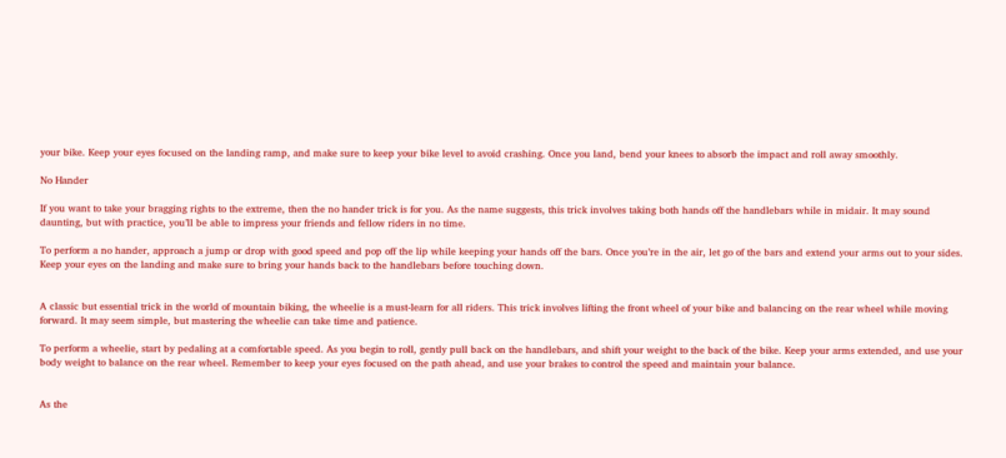your bike. Keep your eyes focused on the landing ramp, and make sure to keep your bike level to avoid crashing. Once you land, bend your knees to absorb the impact and roll away smoothly.

No Hander

If you want to take your bragging rights to the extreme, then the no hander trick is for you. As the name suggests, this trick involves taking both hands off the handlebars while in midair. It may sound daunting, but with practice, you’ll be able to impress your friends and fellow riders in no time.

To perform a no hander, approach a jump or drop with good speed and pop off the lip while keeping your hands off the bars. Once you’re in the air, let go of the bars and extend your arms out to your sides. Keep your eyes on the landing and make sure to bring your hands back to the handlebars before touching down.


A classic but essential trick in the world of mountain biking, the wheelie is a must-learn for all riders. This trick involves lifting the front wheel of your bike and balancing on the rear wheel while moving forward. It may seem simple, but mastering the wheelie can take time and patience.

To perform a wheelie, start by pedaling at a comfortable speed. As you begin to roll, gently pull back on the handlebars, and shift your weight to the back of the bike. Keep your arms extended, and use your body weight to balance on the rear wheel. Remember to keep your eyes focused on the path ahead, and use your brakes to control the speed and maintain your balance.


As the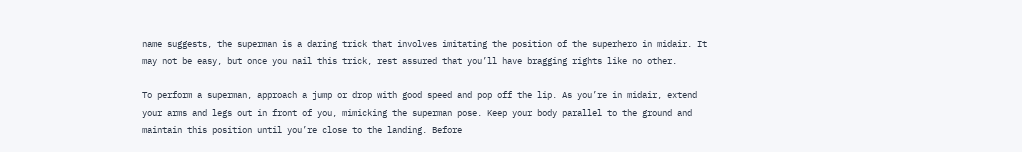name suggests, the superman is a daring trick that involves imitating the position of the superhero in midair. It may not be easy, but once you nail this trick, rest assured that you’ll have bragging rights like no other.

To perform a superman, approach a jump or drop with good speed and pop off the lip. As you’re in midair, extend your arms and legs out in front of you, mimicking the superman pose. Keep your body parallel to the ground and maintain this position until you’re close to the landing. Before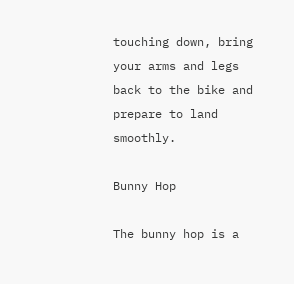touching down, bring your arms and legs back to the bike and prepare to land smoothly.

Bunny Hop

The bunny hop is a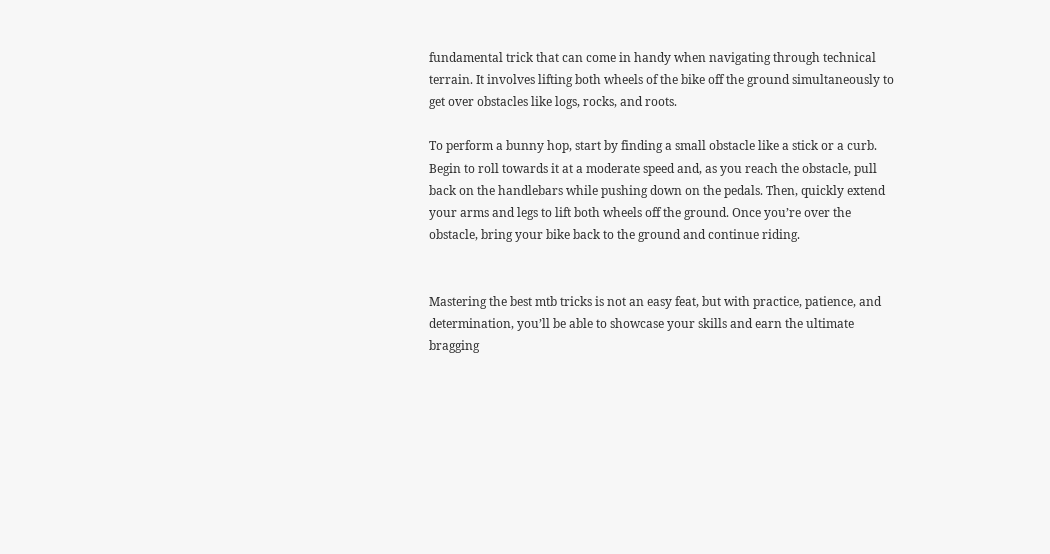fundamental trick that can come in handy when navigating through technical terrain. It involves lifting both wheels of the bike off the ground simultaneously to get over obstacles like logs, rocks, and roots.

To perform a bunny hop, start by finding a small obstacle like a stick or a curb. Begin to roll towards it at a moderate speed and, as you reach the obstacle, pull back on the handlebars while pushing down on the pedals. Then, quickly extend your arms and legs to lift both wheels off the ground. Once you’re over the obstacle, bring your bike back to the ground and continue riding.


Mastering the best mtb tricks is not an easy feat, but with practice, patience, and determination, you’ll be able to showcase your skills and earn the ultimate bragging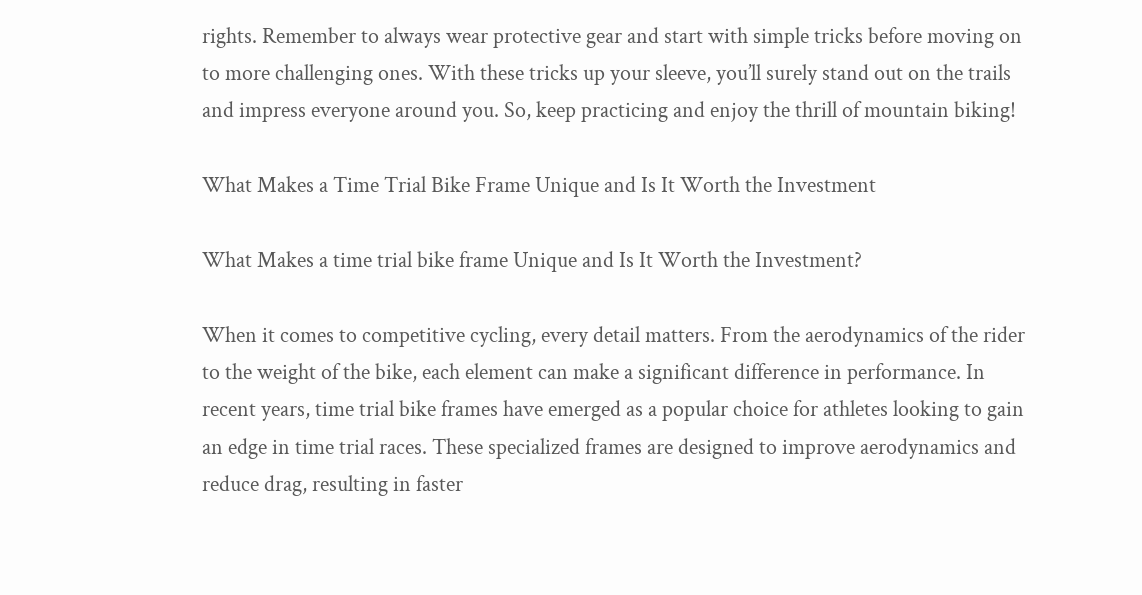rights. Remember to always wear protective gear and start with simple tricks before moving on to more challenging ones. With these tricks up your sleeve, you’ll surely stand out on the trails and impress everyone around you. So, keep practicing and enjoy the thrill of mountain biking!

What Makes a Time Trial Bike Frame Unique and Is It Worth the Investment

What Makes a time trial bike frame Unique and Is It Worth the Investment?

When it comes to competitive cycling, every detail matters. From the aerodynamics of the rider to the weight of the bike, each element can make a significant difference in performance. In recent years, time trial bike frames have emerged as a popular choice for athletes looking to gain an edge in time trial races. These specialized frames are designed to improve aerodynamics and reduce drag, resulting in faster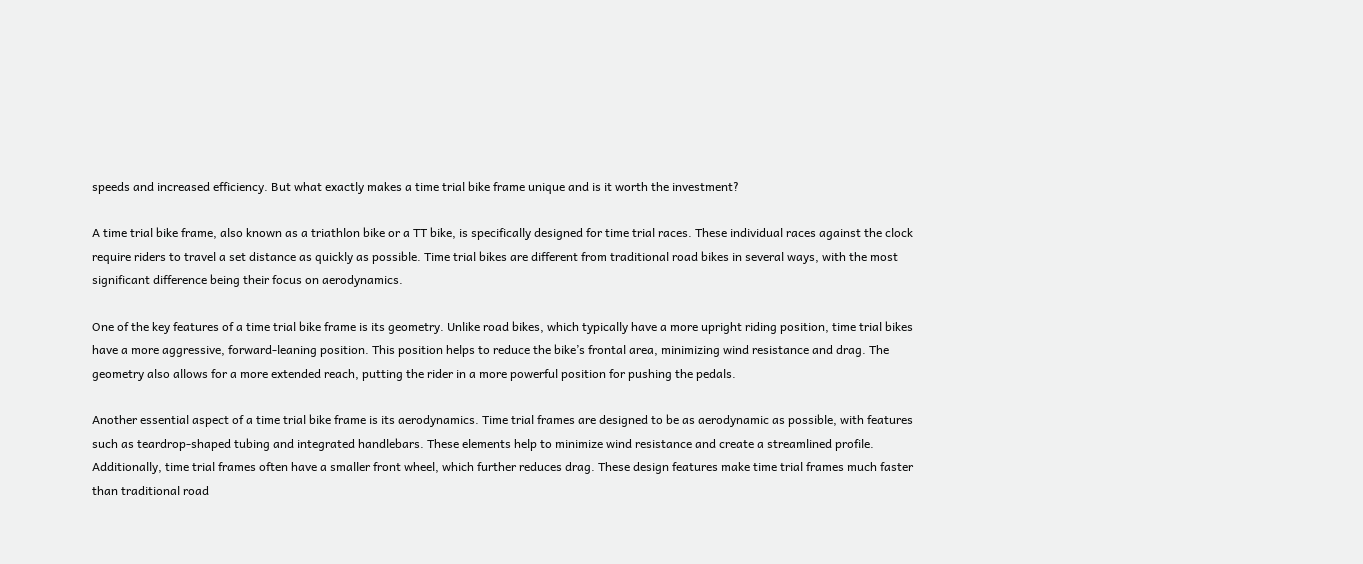speeds and increased efficiency. But what exactly makes a time trial bike frame unique and is it worth the investment?

A time trial bike frame, also known as a triathlon bike or a TT bike, is specifically designed for time trial races. These individual races against the clock require riders to travel a set distance as quickly as possible. Time trial bikes are different from traditional road bikes in several ways, with the most significant difference being their focus on aerodynamics.

One of the key features of a time trial bike frame is its geometry. Unlike road bikes, which typically have a more upright riding position, time trial bikes have a more aggressive, forward-leaning position. This position helps to reduce the bike’s frontal area, minimizing wind resistance and drag. The geometry also allows for a more extended reach, putting the rider in a more powerful position for pushing the pedals.

Another essential aspect of a time trial bike frame is its aerodynamics. Time trial frames are designed to be as aerodynamic as possible, with features such as teardrop-shaped tubing and integrated handlebars. These elements help to minimize wind resistance and create a streamlined profile. Additionally, time trial frames often have a smaller front wheel, which further reduces drag. These design features make time trial frames much faster than traditional road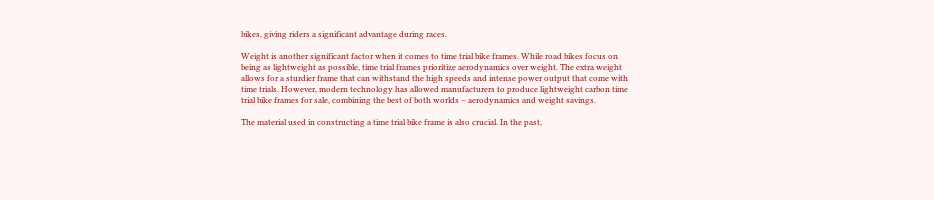bikes, giving riders a significant advantage during races.

Weight is another significant factor when it comes to time trial bike frames. While road bikes focus on being as lightweight as possible, time trial frames prioritize aerodynamics over weight. The extra weight allows for a sturdier frame that can withstand the high speeds and intense power output that come with time trials. However, modern technology has allowed manufacturers to produce lightweight carbon time trial bike frames for sale, combining the best of both worlds – aerodynamics and weight savings.

The material used in constructing a time trial bike frame is also crucial. In the past,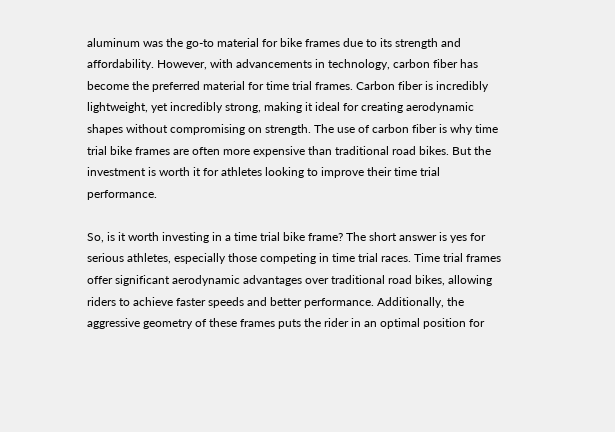aluminum was the go-to material for bike frames due to its strength and affordability. However, with advancements in technology, carbon fiber has become the preferred material for time trial frames. Carbon fiber is incredibly lightweight, yet incredibly strong, making it ideal for creating aerodynamic shapes without compromising on strength. The use of carbon fiber is why time trial bike frames are often more expensive than traditional road bikes. But the investment is worth it for athletes looking to improve their time trial performance.

So, is it worth investing in a time trial bike frame? The short answer is yes for serious athletes, especially those competing in time trial races. Time trial frames offer significant aerodynamic advantages over traditional road bikes, allowing riders to achieve faster speeds and better performance. Additionally, the aggressive geometry of these frames puts the rider in an optimal position for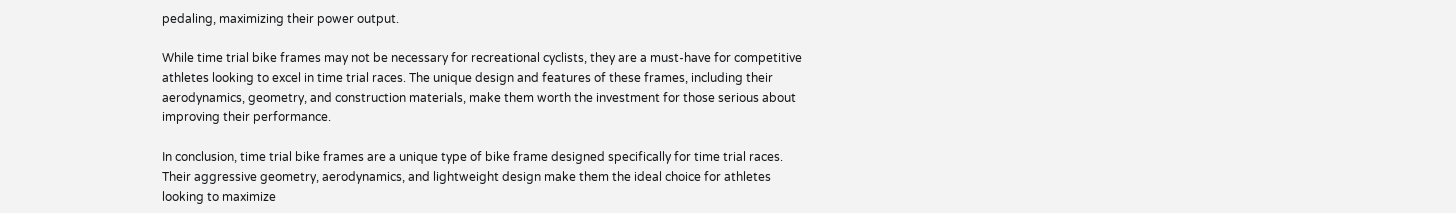pedaling, maximizing their power output.

While time trial bike frames may not be necessary for recreational cyclists, they are a must-have for competitive athletes looking to excel in time trial races. The unique design and features of these frames, including their aerodynamics, geometry, and construction materials, make them worth the investment for those serious about improving their performance.

In conclusion, time trial bike frames are a unique type of bike frame designed specifically for time trial races. Their aggressive geometry, aerodynamics, and lightweight design make them the ideal choice for athletes looking to maximize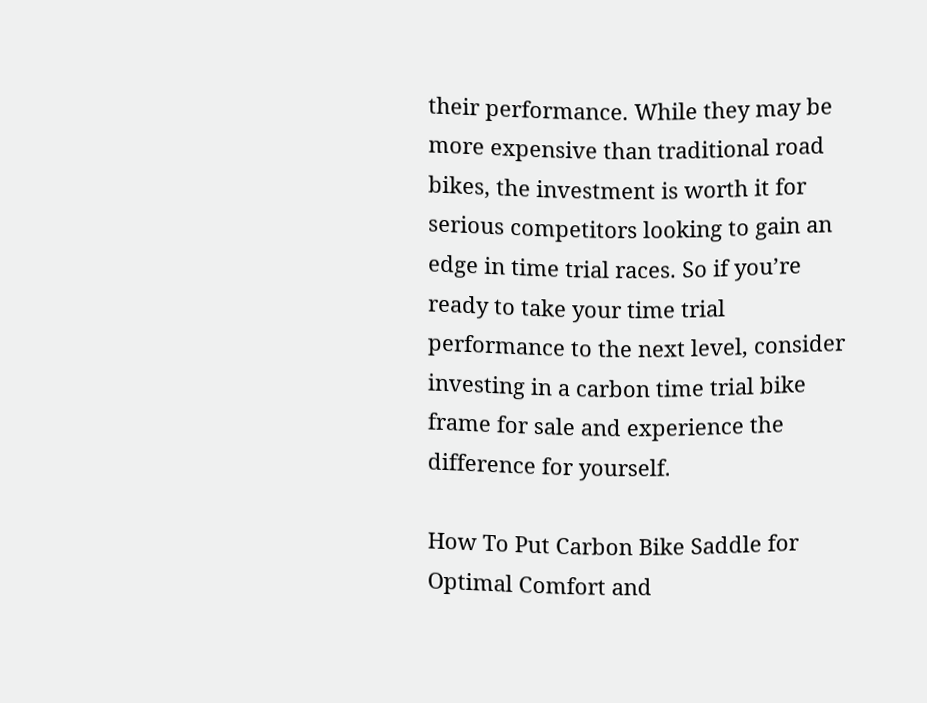their performance. While they may be more expensive than traditional road bikes, the investment is worth it for serious competitors looking to gain an edge in time trial races. So if you’re ready to take your time trial performance to the next level, consider investing in a carbon time trial bike frame for sale and experience the difference for yourself.

How To Put Carbon Bike Saddle for Optimal Comfort and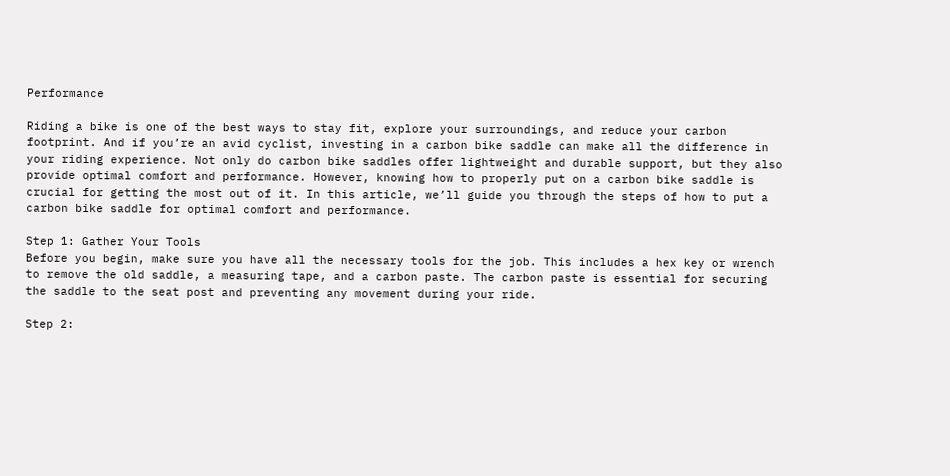Performance

Riding a bike is one of the best ways to stay fit, explore your surroundings, and reduce your carbon footprint. And if you’re an avid cyclist, investing in a carbon bike saddle can make all the difference in your riding experience. Not only do carbon bike saddles offer lightweight and durable support, but they also provide optimal comfort and performance. However, knowing how to properly put on a carbon bike saddle is crucial for getting the most out of it. In this article, we’ll guide you through the steps of how to put a carbon bike saddle for optimal comfort and performance.

Step 1: Gather Your Tools
Before you begin, make sure you have all the necessary tools for the job. This includes a hex key or wrench to remove the old saddle, a measuring tape, and a carbon paste. The carbon paste is essential for securing the saddle to the seat post and preventing any movement during your ride.

Step 2: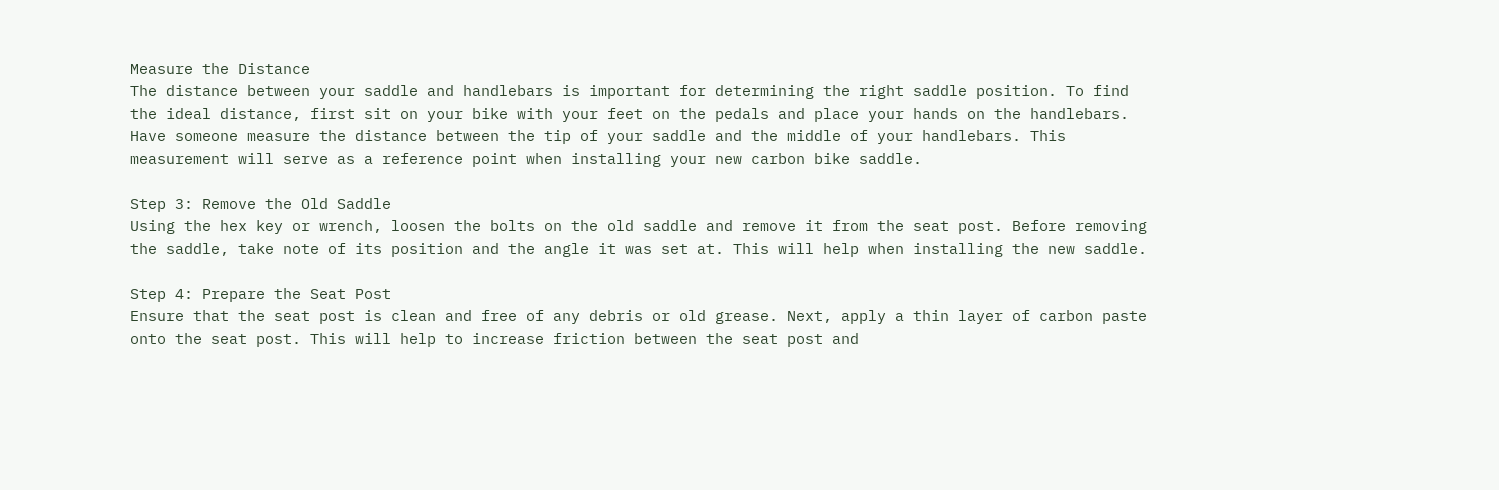Measure the Distance
The distance between your saddle and handlebars is important for determining the right saddle position. To find the ideal distance, first sit on your bike with your feet on the pedals and place your hands on the handlebars. Have someone measure the distance between the tip of your saddle and the middle of your handlebars. This measurement will serve as a reference point when installing your new carbon bike saddle.

Step 3: Remove the Old Saddle
Using the hex key or wrench, loosen the bolts on the old saddle and remove it from the seat post. Before removing the saddle, take note of its position and the angle it was set at. This will help when installing the new saddle.

Step 4: Prepare the Seat Post
Ensure that the seat post is clean and free of any debris or old grease. Next, apply a thin layer of carbon paste onto the seat post. This will help to increase friction between the seat post and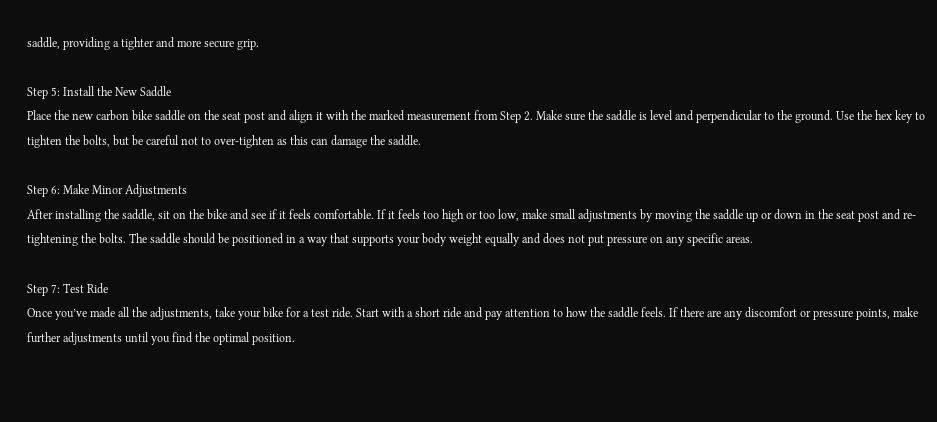saddle, providing a tighter and more secure grip.

Step 5: Install the New Saddle
Place the new carbon bike saddle on the seat post and align it with the marked measurement from Step 2. Make sure the saddle is level and perpendicular to the ground. Use the hex key to tighten the bolts, but be careful not to over-tighten as this can damage the saddle.

Step 6: Make Minor Adjustments
After installing the saddle, sit on the bike and see if it feels comfortable. If it feels too high or too low, make small adjustments by moving the saddle up or down in the seat post and re-tightening the bolts. The saddle should be positioned in a way that supports your body weight equally and does not put pressure on any specific areas.

Step 7: Test Ride
Once you’ve made all the adjustments, take your bike for a test ride. Start with a short ride and pay attention to how the saddle feels. If there are any discomfort or pressure points, make further adjustments until you find the optimal position.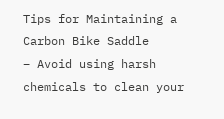Tips for Maintaining a Carbon Bike Saddle
– Avoid using harsh chemicals to clean your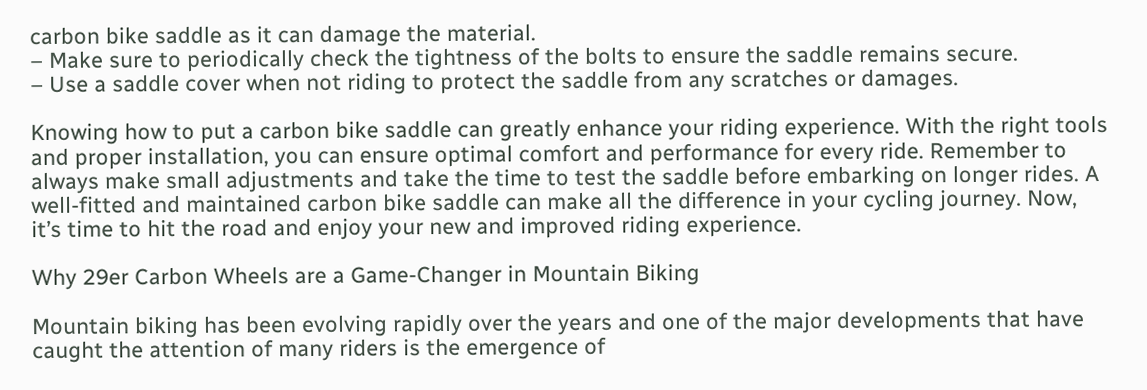carbon bike saddle as it can damage the material.
– Make sure to periodically check the tightness of the bolts to ensure the saddle remains secure.
– Use a saddle cover when not riding to protect the saddle from any scratches or damages.

Knowing how to put a carbon bike saddle can greatly enhance your riding experience. With the right tools and proper installation, you can ensure optimal comfort and performance for every ride. Remember to always make small adjustments and take the time to test the saddle before embarking on longer rides. A well-fitted and maintained carbon bike saddle can make all the difference in your cycling journey. Now, it’s time to hit the road and enjoy your new and improved riding experience.

Why 29er Carbon Wheels are a Game-Changer in Mountain Biking

Mountain biking has been evolving rapidly over the years and one of the major developments that have caught the attention of many riders is the emergence of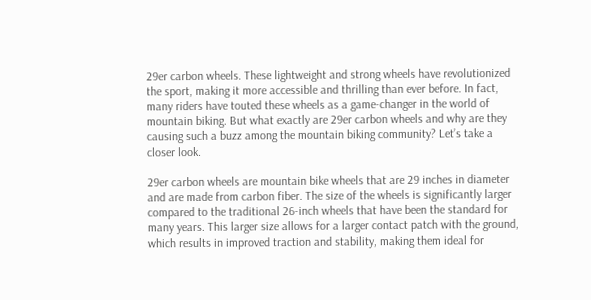29er carbon wheels. These lightweight and strong wheels have revolutionized the sport, making it more accessible and thrilling than ever before. In fact, many riders have touted these wheels as a game-changer in the world of mountain biking. But what exactly are 29er carbon wheels and why are they causing such a buzz among the mountain biking community? Let’s take a closer look.

29er carbon wheels are mountain bike wheels that are 29 inches in diameter and are made from carbon fiber. The size of the wheels is significantly larger compared to the traditional 26-inch wheels that have been the standard for many years. This larger size allows for a larger contact patch with the ground, which results in improved traction and stability, making them ideal for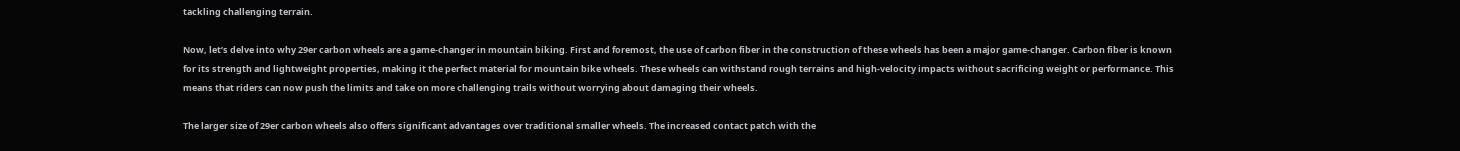tackling challenging terrain.

Now, let’s delve into why 29er carbon wheels are a game-changer in mountain biking. First and foremost, the use of carbon fiber in the construction of these wheels has been a major game-changer. Carbon fiber is known for its strength and lightweight properties, making it the perfect material for mountain bike wheels. These wheels can withstand rough terrains and high-velocity impacts without sacrificing weight or performance. This means that riders can now push the limits and take on more challenging trails without worrying about damaging their wheels.

The larger size of 29er carbon wheels also offers significant advantages over traditional smaller wheels. The increased contact patch with the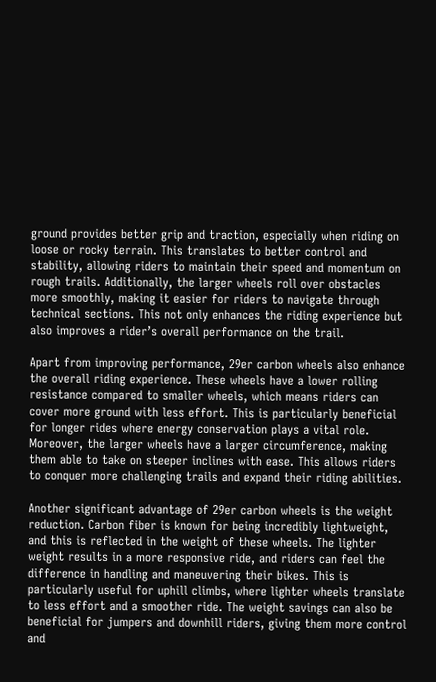ground provides better grip and traction, especially when riding on loose or rocky terrain. This translates to better control and stability, allowing riders to maintain their speed and momentum on rough trails. Additionally, the larger wheels roll over obstacles more smoothly, making it easier for riders to navigate through technical sections. This not only enhances the riding experience but also improves a rider’s overall performance on the trail.

Apart from improving performance, 29er carbon wheels also enhance the overall riding experience. These wheels have a lower rolling resistance compared to smaller wheels, which means riders can cover more ground with less effort. This is particularly beneficial for longer rides where energy conservation plays a vital role. Moreover, the larger wheels have a larger circumference, making them able to take on steeper inclines with ease. This allows riders to conquer more challenging trails and expand their riding abilities.

Another significant advantage of 29er carbon wheels is the weight reduction. Carbon fiber is known for being incredibly lightweight, and this is reflected in the weight of these wheels. The lighter weight results in a more responsive ride, and riders can feel the difference in handling and maneuvering their bikes. This is particularly useful for uphill climbs, where lighter wheels translate to less effort and a smoother ride. The weight savings can also be beneficial for jumpers and downhill riders, giving them more control and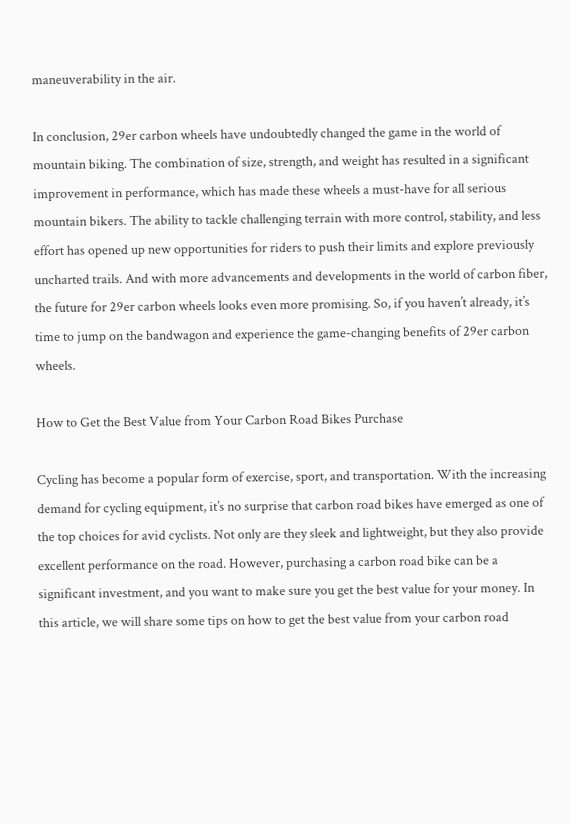maneuverability in the air.

In conclusion, 29er carbon wheels have undoubtedly changed the game in the world of mountain biking. The combination of size, strength, and weight has resulted in a significant improvement in performance, which has made these wheels a must-have for all serious mountain bikers. The ability to tackle challenging terrain with more control, stability, and less effort has opened up new opportunities for riders to push their limits and explore previously uncharted trails. And with more advancements and developments in the world of carbon fiber, the future for 29er carbon wheels looks even more promising. So, if you haven’t already, it’s time to jump on the bandwagon and experience the game-changing benefits of 29er carbon wheels.

How to Get the Best Value from Your Carbon Road Bikes Purchase

Cycling has become a popular form of exercise, sport, and transportation. With the increasing demand for cycling equipment, it’s no surprise that carbon road bikes have emerged as one of the top choices for avid cyclists. Not only are they sleek and lightweight, but they also provide excellent performance on the road. However, purchasing a carbon road bike can be a significant investment, and you want to make sure you get the best value for your money. In this article, we will share some tips on how to get the best value from your carbon road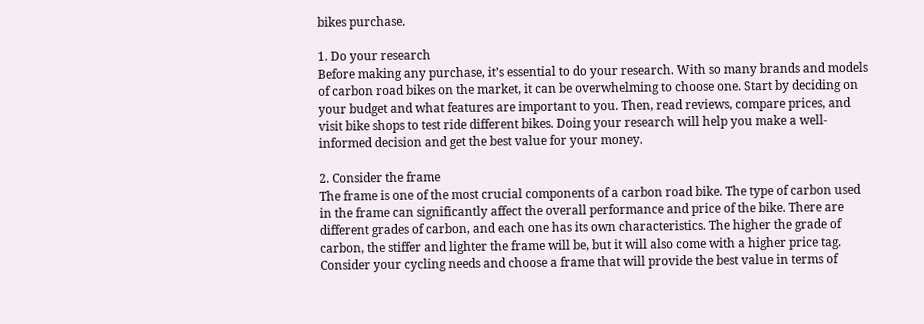bikes purchase.

1. Do your research
Before making any purchase, it’s essential to do your research. With so many brands and models of carbon road bikes on the market, it can be overwhelming to choose one. Start by deciding on your budget and what features are important to you. Then, read reviews, compare prices, and visit bike shops to test ride different bikes. Doing your research will help you make a well-informed decision and get the best value for your money.

2. Consider the frame
The frame is one of the most crucial components of a carbon road bike. The type of carbon used in the frame can significantly affect the overall performance and price of the bike. There are different grades of carbon, and each one has its own characteristics. The higher the grade of carbon, the stiffer and lighter the frame will be, but it will also come with a higher price tag. Consider your cycling needs and choose a frame that will provide the best value in terms of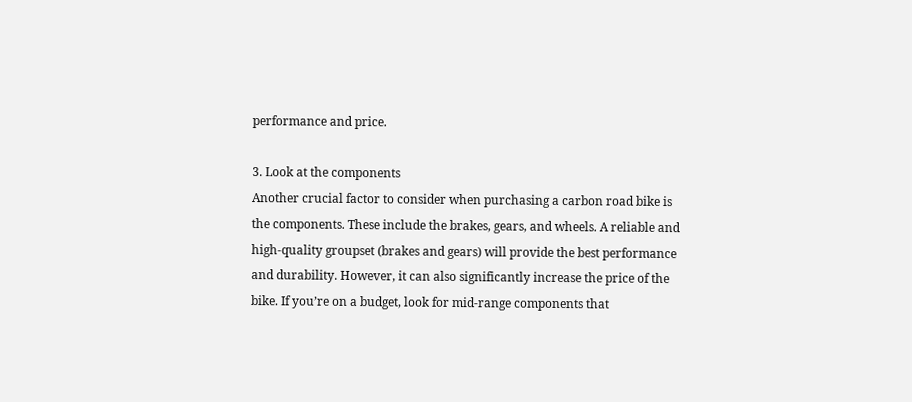performance and price.

3. Look at the components
Another crucial factor to consider when purchasing a carbon road bike is the components. These include the brakes, gears, and wheels. A reliable and high-quality groupset (brakes and gears) will provide the best performance and durability. However, it can also significantly increase the price of the bike. If you’re on a budget, look for mid-range components that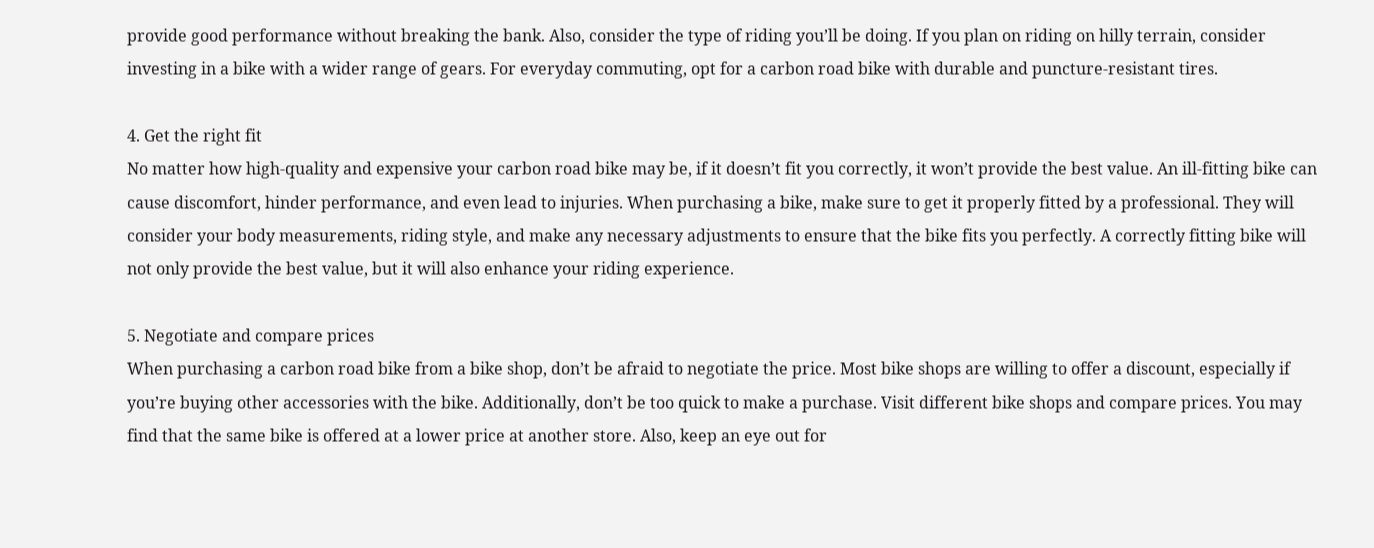provide good performance without breaking the bank. Also, consider the type of riding you’ll be doing. If you plan on riding on hilly terrain, consider investing in a bike with a wider range of gears. For everyday commuting, opt for a carbon road bike with durable and puncture-resistant tires.

4. Get the right fit
No matter how high-quality and expensive your carbon road bike may be, if it doesn’t fit you correctly, it won’t provide the best value. An ill-fitting bike can cause discomfort, hinder performance, and even lead to injuries. When purchasing a bike, make sure to get it properly fitted by a professional. They will consider your body measurements, riding style, and make any necessary adjustments to ensure that the bike fits you perfectly. A correctly fitting bike will not only provide the best value, but it will also enhance your riding experience.

5. Negotiate and compare prices
When purchasing a carbon road bike from a bike shop, don’t be afraid to negotiate the price. Most bike shops are willing to offer a discount, especially if you’re buying other accessories with the bike. Additionally, don’t be too quick to make a purchase. Visit different bike shops and compare prices. You may find that the same bike is offered at a lower price at another store. Also, keep an eye out for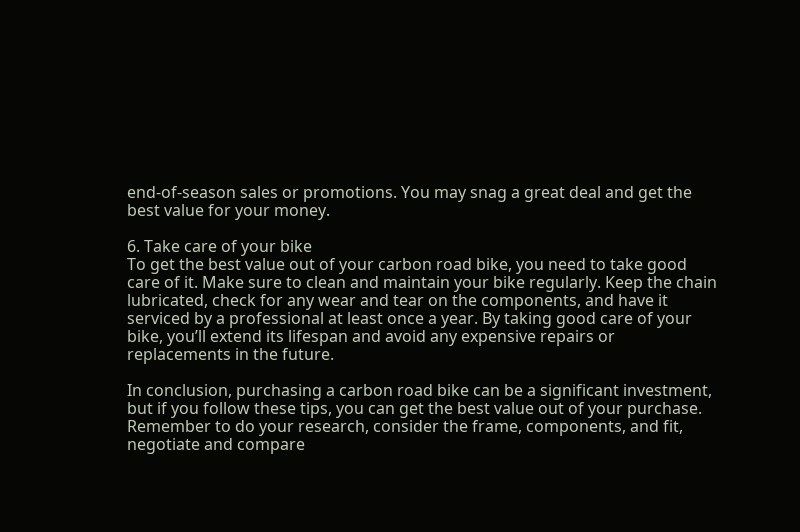end-of-season sales or promotions. You may snag a great deal and get the best value for your money.

6. Take care of your bike
To get the best value out of your carbon road bike, you need to take good care of it. Make sure to clean and maintain your bike regularly. Keep the chain lubricated, check for any wear and tear on the components, and have it serviced by a professional at least once a year. By taking good care of your bike, you’ll extend its lifespan and avoid any expensive repairs or replacements in the future.

In conclusion, purchasing a carbon road bike can be a significant investment, but if you follow these tips, you can get the best value out of your purchase. Remember to do your research, consider the frame, components, and fit, negotiate and compare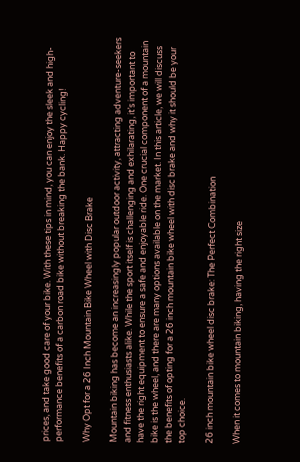prices, and take good care of your bike. With these tips in mind, you can enjoy the sleek and high-performance benefits of a carbon road bike without breaking the bank. Happy cycling!

Why Opt for a 26 Inch Mountain Bike Wheel with Disc Brake

Mountain biking has become an increasingly popular outdoor activity, attracting adventure-seekers and fitness enthusiasts alike. While the sport itself is challenging and exhilarating, it’s important to have the right equipment to ensure a safe and enjoyable ride. One crucial component of a mountain bike is the wheel, and there are many options available on the market. In this article, we will discuss the benefits of opting for a 26 inch mountain bike wheel with disc brake and why it should be your top choice.

26 inch mountain bike wheel disc brake: The Perfect Combination

When it comes to mountain biking, having the right size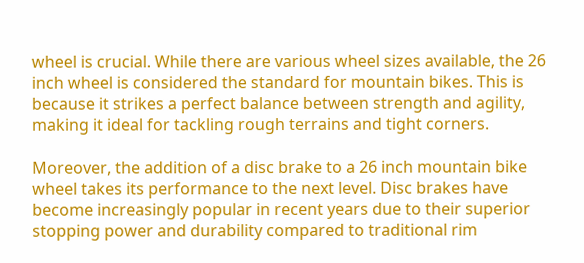wheel is crucial. While there are various wheel sizes available, the 26 inch wheel is considered the standard for mountain bikes. This is because it strikes a perfect balance between strength and agility, making it ideal for tackling rough terrains and tight corners.

Moreover, the addition of a disc brake to a 26 inch mountain bike wheel takes its performance to the next level. Disc brakes have become increasingly popular in recent years due to their superior stopping power and durability compared to traditional rim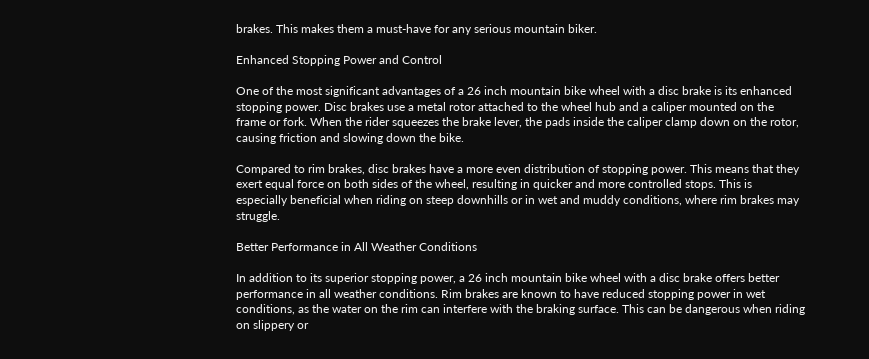brakes. This makes them a must-have for any serious mountain biker.

Enhanced Stopping Power and Control

One of the most significant advantages of a 26 inch mountain bike wheel with a disc brake is its enhanced stopping power. Disc brakes use a metal rotor attached to the wheel hub and a caliper mounted on the frame or fork. When the rider squeezes the brake lever, the pads inside the caliper clamp down on the rotor, causing friction and slowing down the bike.

Compared to rim brakes, disc brakes have a more even distribution of stopping power. This means that they exert equal force on both sides of the wheel, resulting in quicker and more controlled stops. This is especially beneficial when riding on steep downhills or in wet and muddy conditions, where rim brakes may struggle.

Better Performance in All Weather Conditions

In addition to its superior stopping power, a 26 inch mountain bike wheel with a disc brake offers better performance in all weather conditions. Rim brakes are known to have reduced stopping power in wet conditions, as the water on the rim can interfere with the braking surface. This can be dangerous when riding on slippery or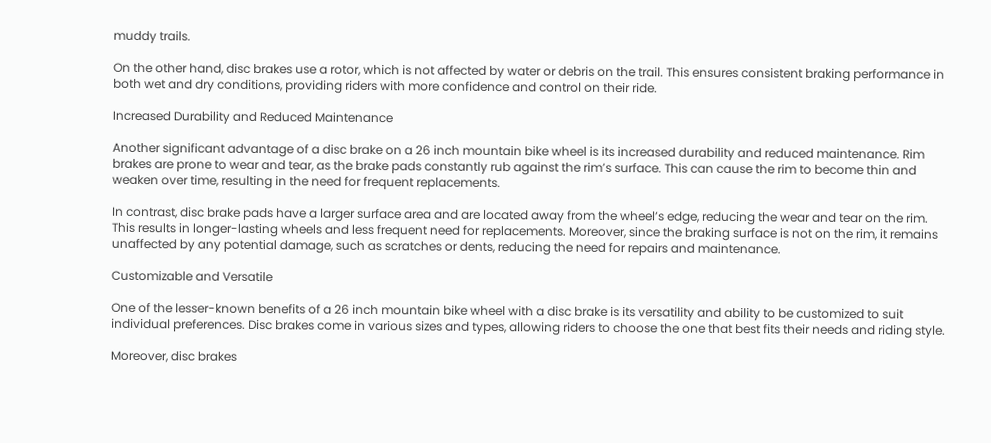muddy trails.

On the other hand, disc brakes use a rotor, which is not affected by water or debris on the trail. This ensures consistent braking performance in both wet and dry conditions, providing riders with more confidence and control on their ride.

Increased Durability and Reduced Maintenance

Another significant advantage of a disc brake on a 26 inch mountain bike wheel is its increased durability and reduced maintenance. Rim brakes are prone to wear and tear, as the brake pads constantly rub against the rim’s surface. This can cause the rim to become thin and weaken over time, resulting in the need for frequent replacements.

In contrast, disc brake pads have a larger surface area and are located away from the wheel’s edge, reducing the wear and tear on the rim. This results in longer-lasting wheels and less frequent need for replacements. Moreover, since the braking surface is not on the rim, it remains unaffected by any potential damage, such as scratches or dents, reducing the need for repairs and maintenance.

Customizable and Versatile

One of the lesser-known benefits of a 26 inch mountain bike wheel with a disc brake is its versatility and ability to be customized to suit individual preferences. Disc brakes come in various sizes and types, allowing riders to choose the one that best fits their needs and riding style.

Moreover, disc brakes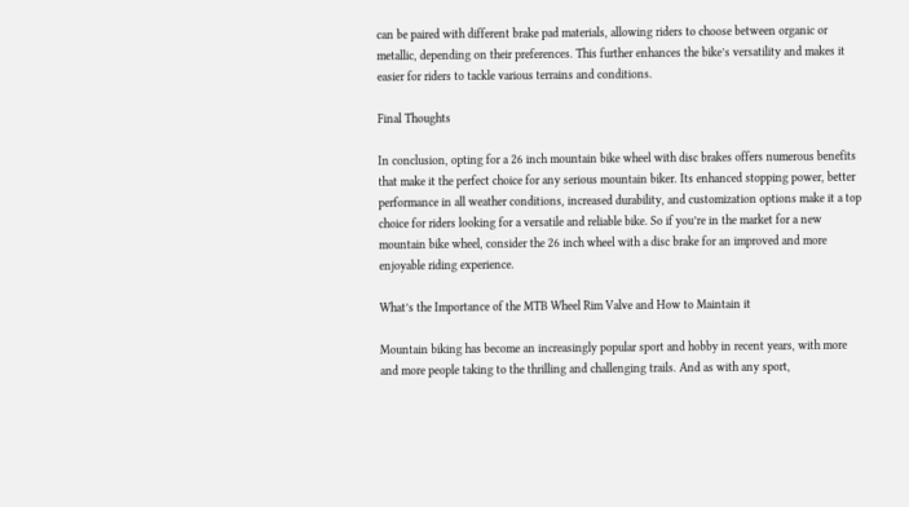can be paired with different brake pad materials, allowing riders to choose between organic or metallic, depending on their preferences. This further enhances the bike’s versatility and makes it easier for riders to tackle various terrains and conditions.

Final Thoughts

In conclusion, opting for a 26 inch mountain bike wheel with disc brakes offers numerous benefits that make it the perfect choice for any serious mountain biker. Its enhanced stopping power, better performance in all weather conditions, increased durability, and customization options make it a top choice for riders looking for a versatile and reliable bike. So if you’re in the market for a new mountain bike wheel, consider the 26 inch wheel with a disc brake for an improved and more enjoyable riding experience.

What’s the Importance of the MTB Wheel Rim Valve and How to Maintain it

Mountain biking has become an increasingly popular sport and hobby in recent years, with more and more people taking to the thrilling and challenging trails. And as with any sport,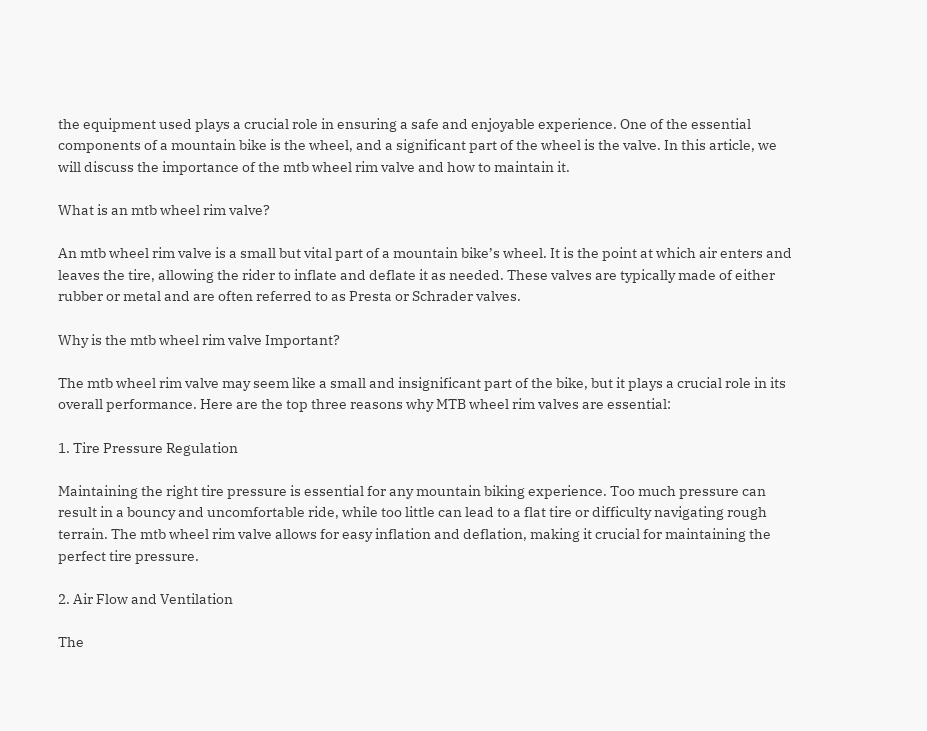the equipment used plays a crucial role in ensuring a safe and enjoyable experience. One of the essential components of a mountain bike is the wheel, and a significant part of the wheel is the valve. In this article, we will discuss the importance of the mtb wheel rim valve and how to maintain it.

What is an mtb wheel rim valve?

An mtb wheel rim valve is a small but vital part of a mountain bike’s wheel. It is the point at which air enters and leaves the tire, allowing the rider to inflate and deflate it as needed. These valves are typically made of either rubber or metal and are often referred to as Presta or Schrader valves.

Why is the mtb wheel rim valve Important?

The mtb wheel rim valve may seem like a small and insignificant part of the bike, but it plays a crucial role in its overall performance. Here are the top three reasons why MTB wheel rim valves are essential:

1. Tire Pressure Regulation

Maintaining the right tire pressure is essential for any mountain biking experience. Too much pressure can result in a bouncy and uncomfortable ride, while too little can lead to a flat tire or difficulty navigating rough terrain. The mtb wheel rim valve allows for easy inflation and deflation, making it crucial for maintaining the perfect tire pressure.

2. Air Flow and Ventilation

The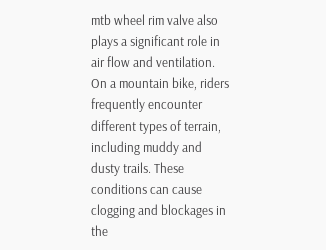mtb wheel rim valve also plays a significant role in air flow and ventilation. On a mountain bike, riders frequently encounter different types of terrain, including muddy and dusty trails. These conditions can cause clogging and blockages in the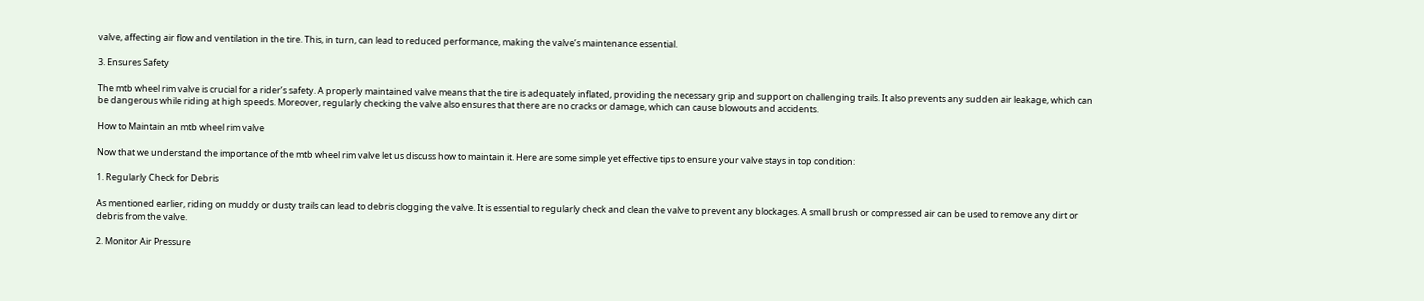valve, affecting air flow and ventilation in the tire. This, in turn, can lead to reduced performance, making the valve’s maintenance essential.

3. Ensures Safety

The mtb wheel rim valve is crucial for a rider’s safety. A properly maintained valve means that the tire is adequately inflated, providing the necessary grip and support on challenging trails. It also prevents any sudden air leakage, which can be dangerous while riding at high speeds. Moreover, regularly checking the valve also ensures that there are no cracks or damage, which can cause blowouts and accidents.

How to Maintain an mtb wheel rim valve

Now that we understand the importance of the mtb wheel rim valve let us discuss how to maintain it. Here are some simple yet effective tips to ensure your valve stays in top condition:

1. Regularly Check for Debris

As mentioned earlier, riding on muddy or dusty trails can lead to debris clogging the valve. It is essential to regularly check and clean the valve to prevent any blockages. A small brush or compressed air can be used to remove any dirt or debris from the valve.

2. Monitor Air Pressure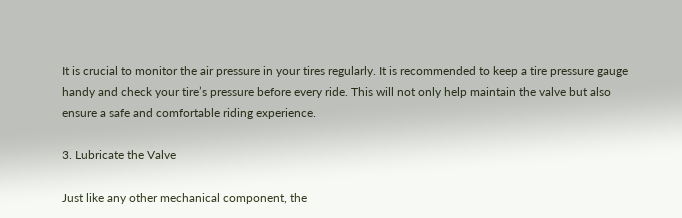It is crucial to monitor the air pressure in your tires regularly. It is recommended to keep a tire pressure gauge handy and check your tire’s pressure before every ride. This will not only help maintain the valve but also ensure a safe and comfortable riding experience.

3. Lubricate the Valve

Just like any other mechanical component, the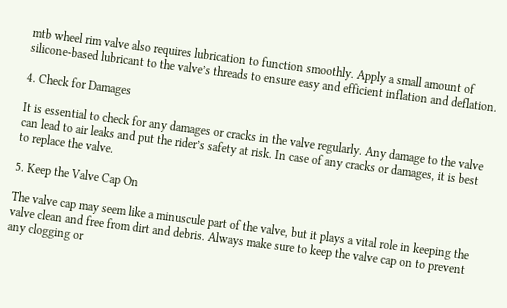mtb wheel rim valve also requires lubrication to function smoothly. Apply a small amount of silicone-based lubricant to the valve’s threads to ensure easy and efficient inflation and deflation.

4. Check for Damages

It is essential to check for any damages or cracks in the valve regularly. Any damage to the valve can lead to air leaks and put the rider’s safety at risk. In case of any cracks or damages, it is best to replace the valve.

5. Keep the Valve Cap On

The valve cap may seem like a minuscule part of the valve, but it plays a vital role in keeping the valve clean and free from dirt and debris. Always make sure to keep the valve cap on to prevent any clogging or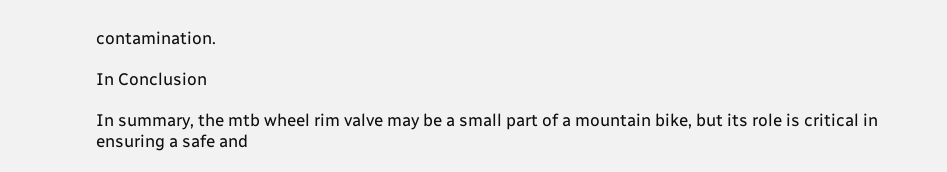contamination.

In Conclusion

In summary, the mtb wheel rim valve may be a small part of a mountain bike, but its role is critical in ensuring a safe and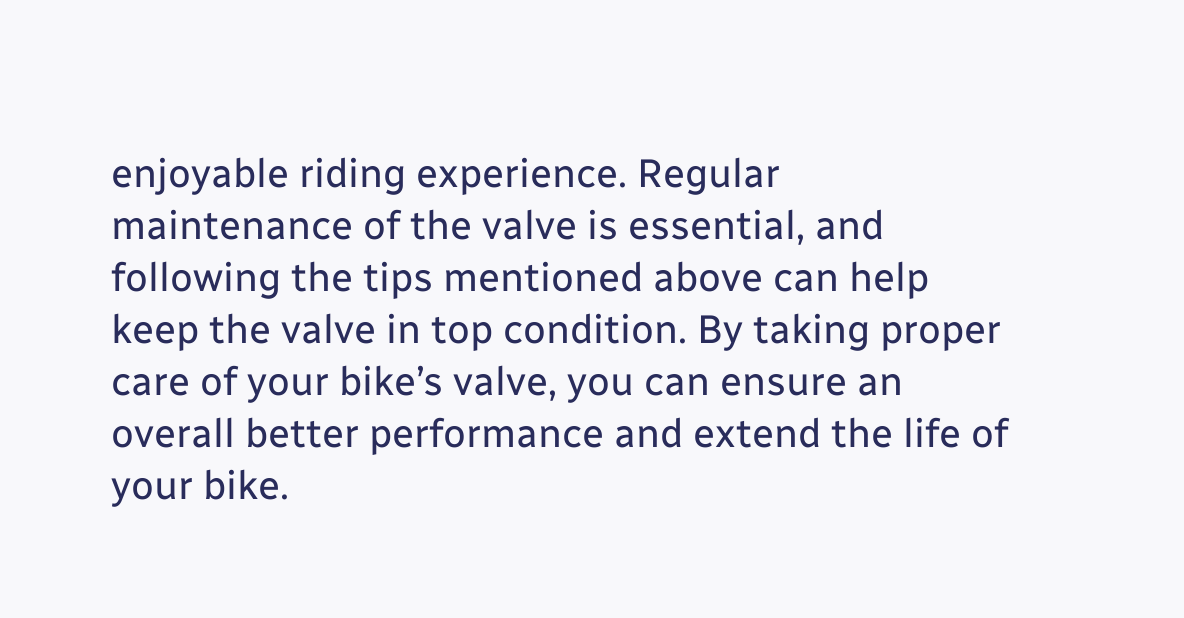enjoyable riding experience. Regular maintenance of the valve is essential, and following the tips mentioned above can help keep the valve in top condition. By taking proper care of your bike’s valve, you can ensure an overall better performance and extend the life of your bike.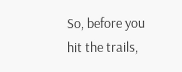So, before you hit the trails,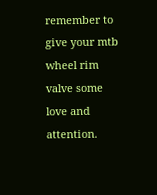remember to give your mtb wheel rim valve some love and attention.